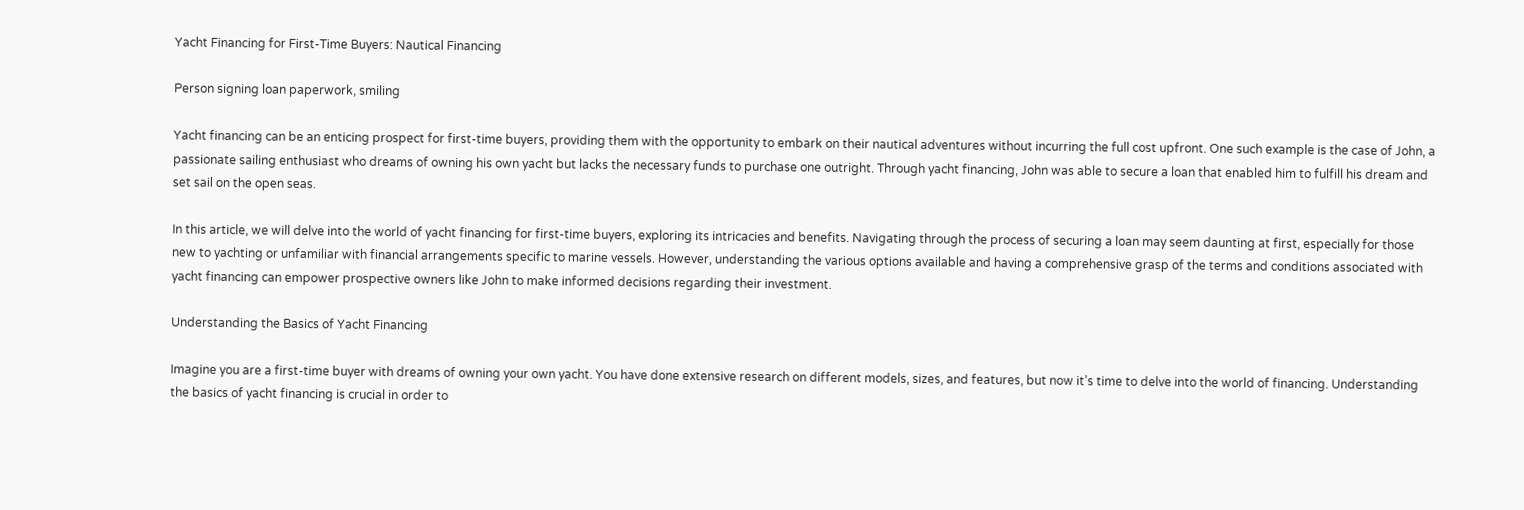Yacht Financing for First-Time Buyers: Nautical Financing

Person signing loan paperwork, smiling

Yacht financing can be an enticing prospect for first-time buyers, providing them with the opportunity to embark on their nautical adventures without incurring the full cost upfront. One such example is the case of John, a passionate sailing enthusiast who dreams of owning his own yacht but lacks the necessary funds to purchase one outright. Through yacht financing, John was able to secure a loan that enabled him to fulfill his dream and set sail on the open seas.

In this article, we will delve into the world of yacht financing for first-time buyers, exploring its intricacies and benefits. Navigating through the process of securing a loan may seem daunting at first, especially for those new to yachting or unfamiliar with financial arrangements specific to marine vessels. However, understanding the various options available and having a comprehensive grasp of the terms and conditions associated with yacht financing can empower prospective owners like John to make informed decisions regarding their investment.

Understanding the Basics of Yacht Financing

Imagine you are a first-time buyer with dreams of owning your own yacht. You have done extensive research on different models, sizes, and features, but now it’s time to delve into the world of financing. Understanding the basics of yacht financing is crucial in order to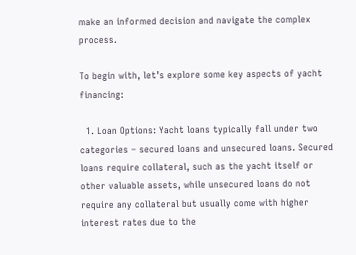make an informed decision and navigate the complex process.

To begin with, let’s explore some key aspects of yacht financing:

  1. Loan Options: Yacht loans typically fall under two categories – secured loans and unsecured loans. Secured loans require collateral, such as the yacht itself or other valuable assets, while unsecured loans do not require any collateral but usually come with higher interest rates due to the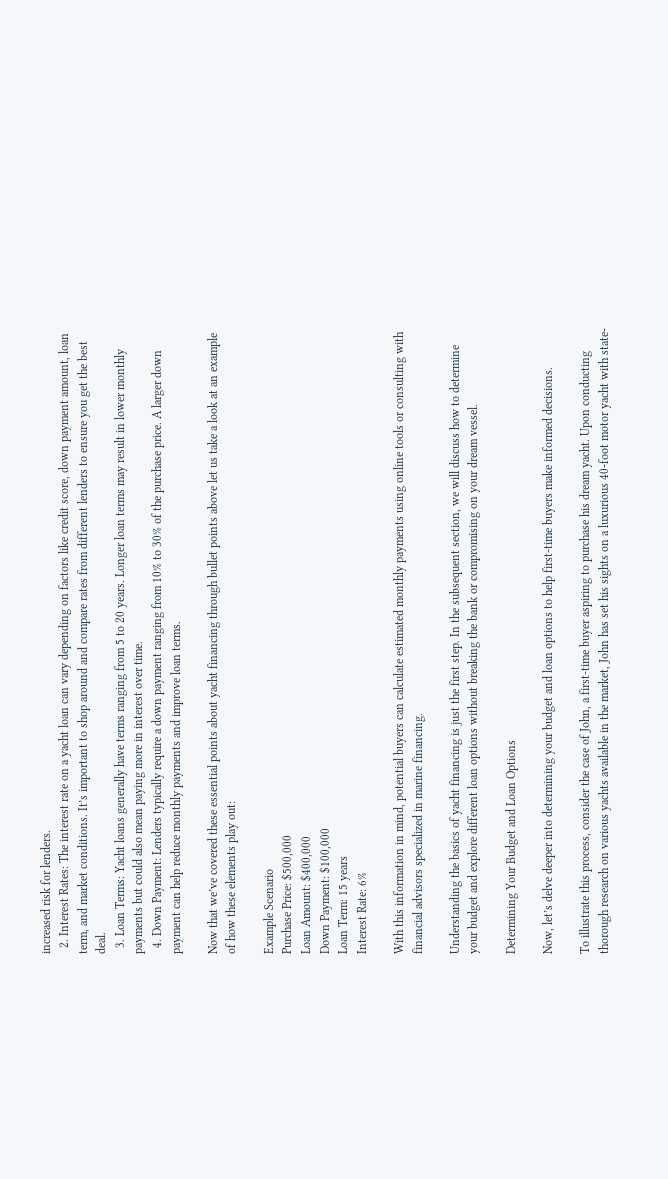increased risk for lenders.
  2. Interest Rates: The interest rate on a yacht loan can vary depending on factors like credit score, down payment amount, loan term, and market conditions. It’s important to shop around and compare rates from different lenders to ensure you get the best deal.
  3. Loan Terms: Yacht loans generally have terms ranging from 5 to 20 years. Longer loan terms may result in lower monthly payments but could also mean paying more in interest over time.
  4. Down Payment: Lenders typically require a down payment ranging from 10% to 30% of the purchase price. A larger down payment can help reduce monthly payments and improve loan terms.

Now that we’ve covered these essential points about yacht financing through bullet points above let us take a look at an example of how these elements play out:

Example Scenario
Purchase Price: $500,000
Loan Amount: $400,000
Down Payment: $100,000
Loan Term: 15 years
Interest Rate: 6%

With this information in mind, potential buyers can calculate estimated monthly payments using online tools or consulting with financial advisors specialized in marine financing.

Understanding the basics of yacht financing is just the first step. In the subsequent section, we will discuss how to determine your budget and explore different loan options without breaking the bank or compromising on your dream vessel.

Determining Your Budget and Loan Options

Now, let’s delve deeper into determining your budget and loan options to help first-time buyers make informed decisions.

To illustrate this process, consider the case of John, a first-time buyer aspiring to purchase his dream yacht. Upon conducting thorough research on various yachts available in the market, John has set his sights on a luxurious 40-foot motor yacht with state-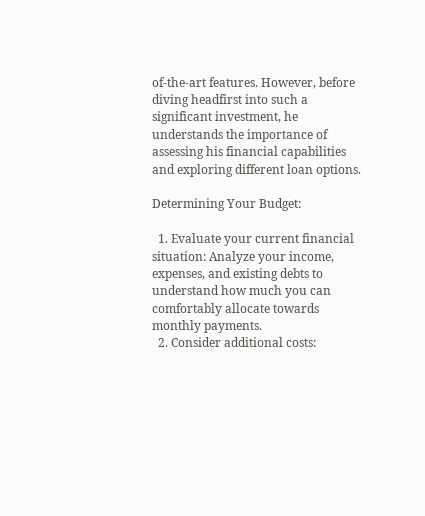of-the-art features. However, before diving headfirst into such a significant investment, he understands the importance of assessing his financial capabilities and exploring different loan options.

Determining Your Budget:

  1. Evaluate your current financial situation: Analyze your income, expenses, and existing debts to understand how much you can comfortably allocate towards monthly payments.
  2. Consider additional costs: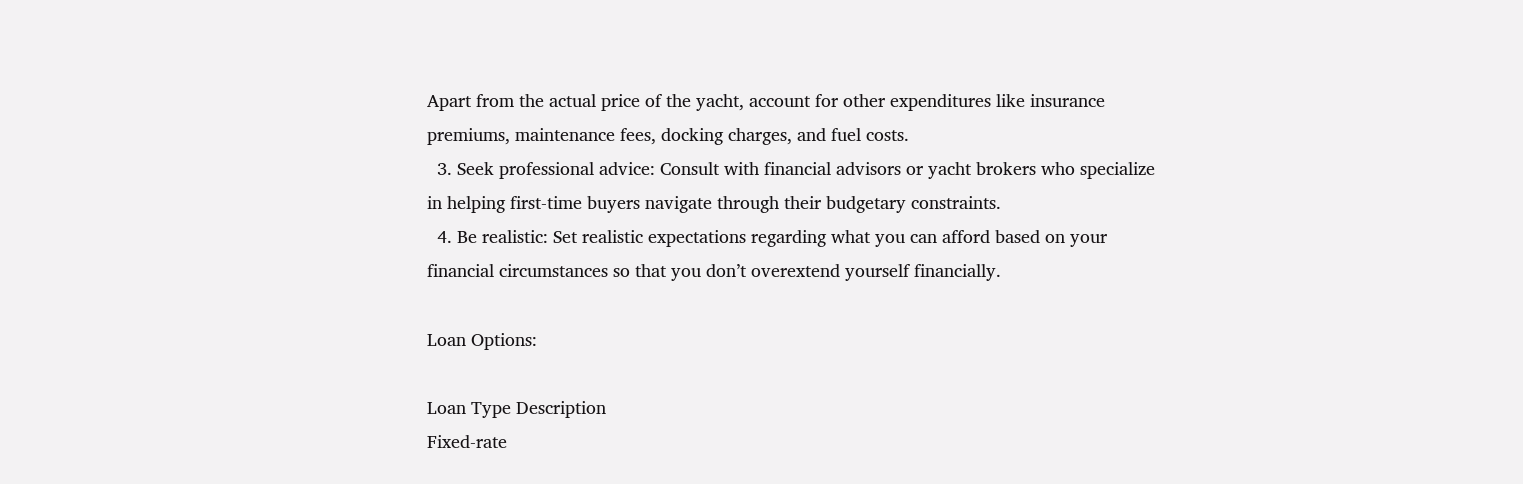Apart from the actual price of the yacht, account for other expenditures like insurance premiums, maintenance fees, docking charges, and fuel costs.
  3. Seek professional advice: Consult with financial advisors or yacht brokers who specialize in helping first-time buyers navigate through their budgetary constraints.
  4. Be realistic: Set realistic expectations regarding what you can afford based on your financial circumstances so that you don’t overextend yourself financially.

Loan Options:

Loan Type Description
Fixed-rate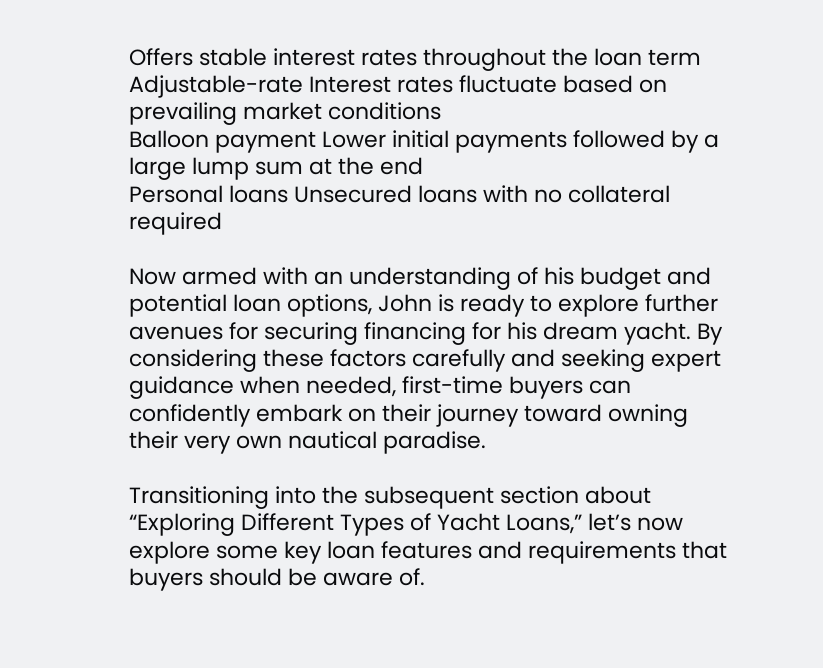Offers stable interest rates throughout the loan term
Adjustable-rate Interest rates fluctuate based on prevailing market conditions
Balloon payment Lower initial payments followed by a large lump sum at the end
Personal loans Unsecured loans with no collateral required

Now armed with an understanding of his budget and potential loan options, John is ready to explore further avenues for securing financing for his dream yacht. By considering these factors carefully and seeking expert guidance when needed, first-time buyers can confidently embark on their journey toward owning their very own nautical paradise.

Transitioning into the subsequent section about “Exploring Different Types of Yacht Loans,” let’s now explore some key loan features and requirements that buyers should be aware of.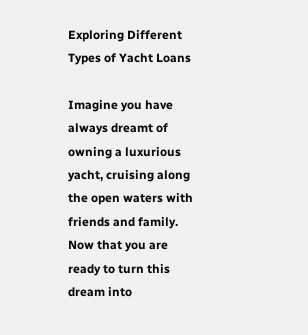Exploring Different Types of Yacht Loans

Imagine you have always dreamt of owning a luxurious yacht, cruising along the open waters with friends and family. Now that you are ready to turn this dream into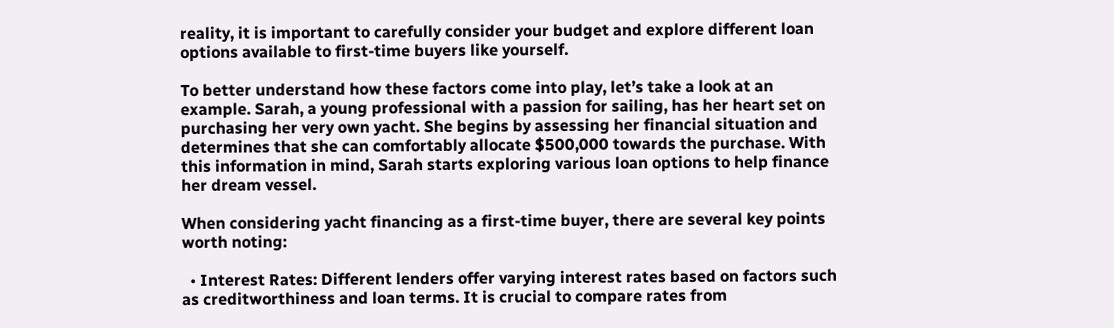reality, it is important to carefully consider your budget and explore different loan options available to first-time buyers like yourself.

To better understand how these factors come into play, let’s take a look at an example. Sarah, a young professional with a passion for sailing, has her heart set on purchasing her very own yacht. She begins by assessing her financial situation and determines that she can comfortably allocate $500,000 towards the purchase. With this information in mind, Sarah starts exploring various loan options to help finance her dream vessel.

When considering yacht financing as a first-time buyer, there are several key points worth noting:

  • Interest Rates: Different lenders offer varying interest rates based on factors such as creditworthiness and loan terms. It is crucial to compare rates from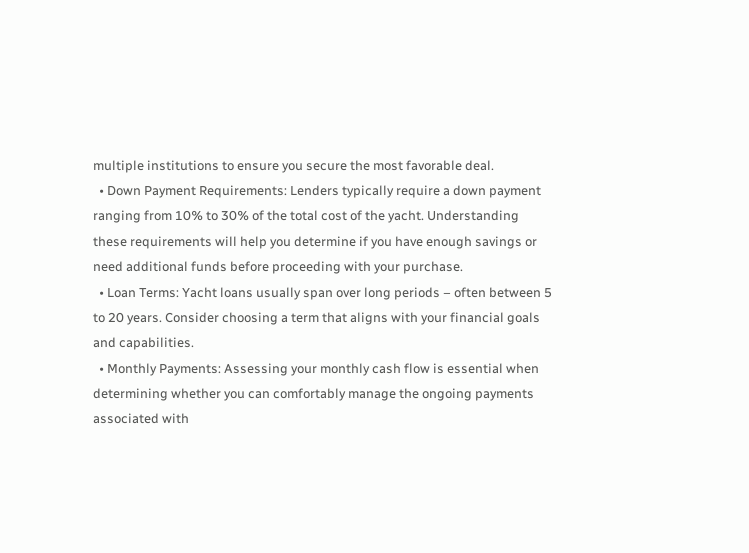multiple institutions to ensure you secure the most favorable deal.
  • Down Payment Requirements: Lenders typically require a down payment ranging from 10% to 30% of the total cost of the yacht. Understanding these requirements will help you determine if you have enough savings or need additional funds before proceeding with your purchase.
  • Loan Terms: Yacht loans usually span over long periods – often between 5 to 20 years. Consider choosing a term that aligns with your financial goals and capabilities.
  • Monthly Payments: Assessing your monthly cash flow is essential when determining whether you can comfortably manage the ongoing payments associated with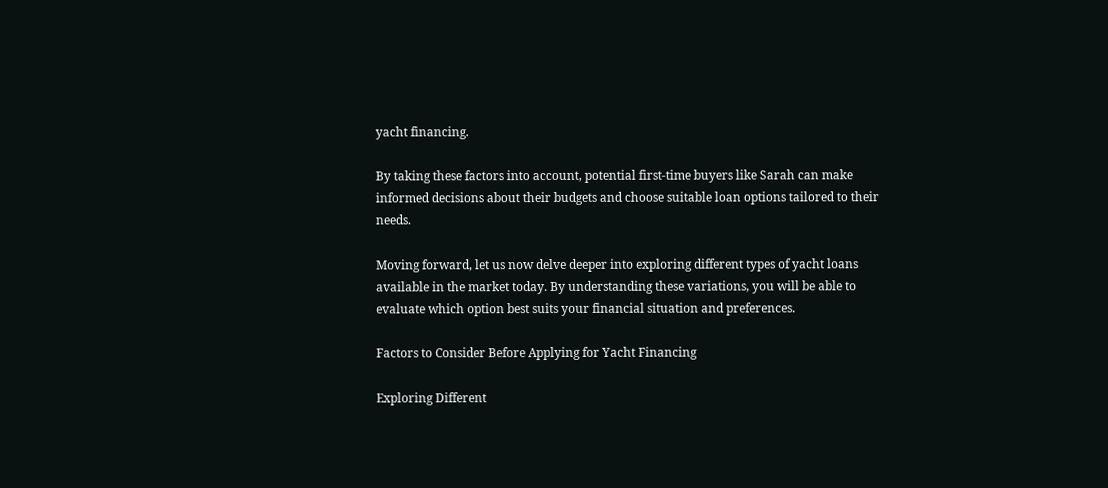yacht financing.

By taking these factors into account, potential first-time buyers like Sarah can make informed decisions about their budgets and choose suitable loan options tailored to their needs.

Moving forward, let us now delve deeper into exploring different types of yacht loans available in the market today. By understanding these variations, you will be able to evaluate which option best suits your financial situation and preferences.

Factors to Consider Before Applying for Yacht Financing

Exploring Different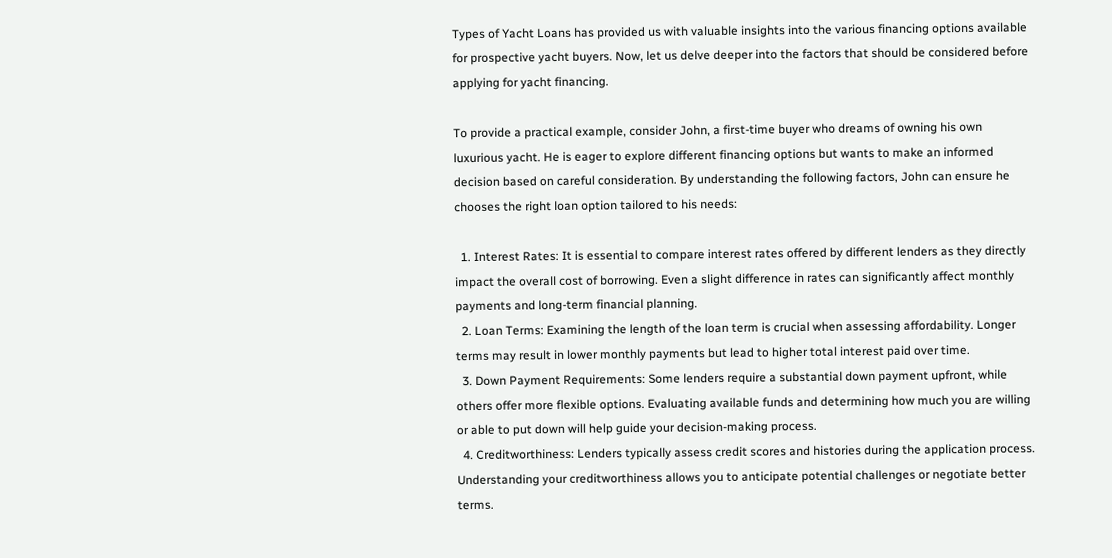Types of Yacht Loans has provided us with valuable insights into the various financing options available for prospective yacht buyers. Now, let us delve deeper into the factors that should be considered before applying for yacht financing.

To provide a practical example, consider John, a first-time buyer who dreams of owning his own luxurious yacht. He is eager to explore different financing options but wants to make an informed decision based on careful consideration. By understanding the following factors, John can ensure he chooses the right loan option tailored to his needs:

  1. Interest Rates: It is essential to compare interest rates offered by different lenders as they directly impact the overall cost of borrowing. Even a slight difference in rates can significantly affect monthly payments and long-term financial planning.
  2. Loan Terms: Examining the length of the loan term is crucial when assessing affordability. Longer terms may result in lower monthly payments but lead to higher total interest paid over time.
  3. Down Payment Requirements: Some lenders require a substantial down payment upfront, while others offer more flexible options. Evaluating available funds and determining how much you are willing or able to put down will help guide your decision-making process.
  4. Creditworthiness: Lenders typically assess credit scores and histories during the application process. Understanding your creditworthiness allows you to anticipate potential challenges or negotiate better terms.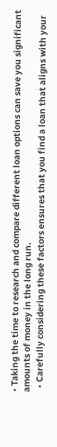• Taking the time to research and compare different loan options can save you significant amounts of money in the long run.
  • Carefully considering these factors ensures that you find a loan that aligns with your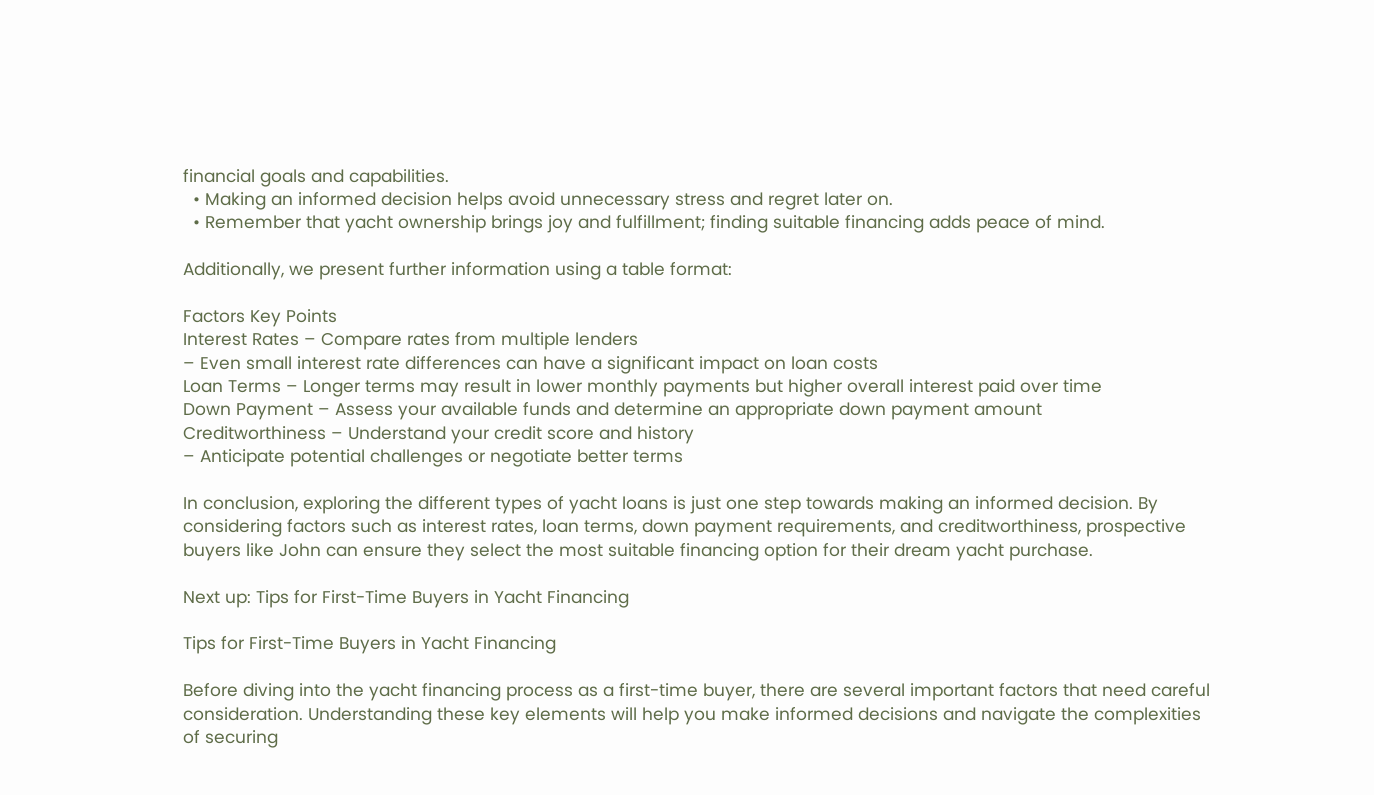financial goals and capabilities.
  • Making an informed decision helps avoid unnecessary stress and regret later on.
  • Remember that yacht ownership brings joy and fulfillment; finding suitable financing adds peace of mind.

Additionally, we present further information using a table format:

Factors Key Points
Interest Rates – Compare rates from multiple lenders
– Even small interest rate differences can have a significant impact on loan costs
Loan Terms – Longer terms may result in lower monthly payments but higher overall interest paid over time
Down Payment – Assess your available funds and determine an appropriate down payment amount
Creditworthiness – Understand your credit score and history
– Anticipate potential challenges or negotiate better terms

In conclusion, exploring the different types of yacht loans is just one step towards making an informed decision. By considering factors such as interest rates, loan terms, down payment requirements, and creditworthiness, prospective buyers like John can ensure they select the most suitable financing option for their dream yacht purchase.

Next up: Tips for First-Time Buyers in Yacht Financing

Tips for First-Time Buyers in Yacht Financing

Before diving into the yacht financing process as a first-time buyer, there are several important factors that need careful consideration. Understanding these key elements will help you make informed decisions and navigate the complexities of securing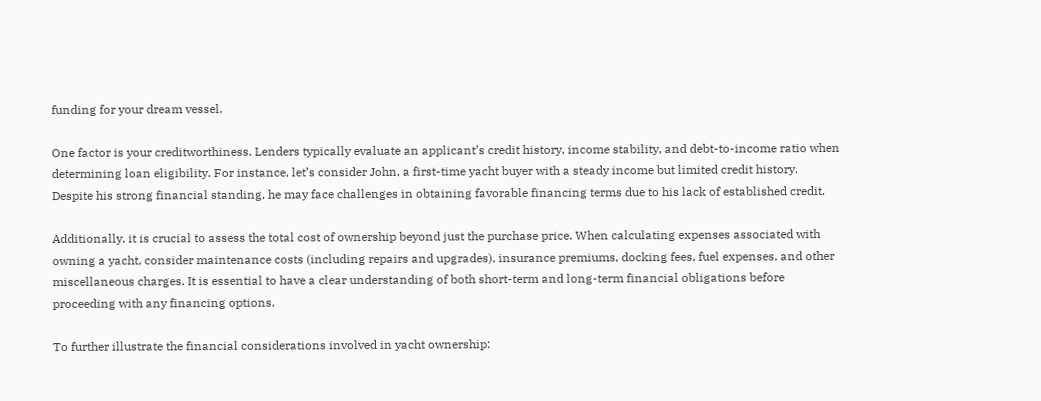funding for your dream vessel.

One factor is your creditworthiness. Lenders typically evaluate an applicant’s credit history, income stability, and debt-to-income ratio when determining loan eligibility. For instance, let’s consider John, a first-time yacht buyer with a steady income but limited credit history. Despite his strong financial standing, he may face challenges in obtaining favorable financing terms due to his lack of established credit.

Additionally, it is crucial to assess the total cost of ownership beyond just the purchase price. When calculating expenses associated with owning a yacht, consider maintenance costs (including repairs and upgrades), insurance premiums, docking fees, fuel expenses, and other miscellaneous charges. It is essential to have a clear understanding of both short-term and long-term financial obligations before proceeding with any financing options.

To further illustrate the financial considerations involved in yacht ownership: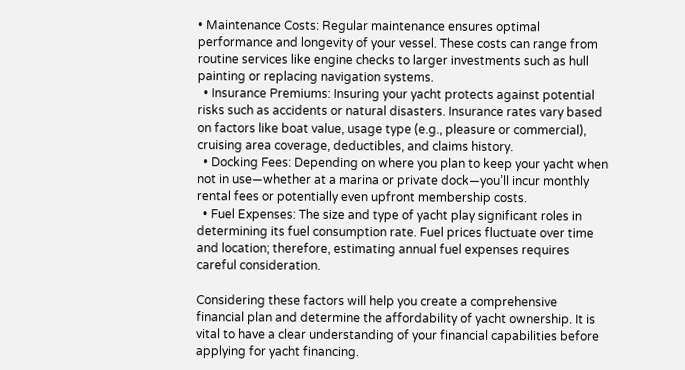• Maintenance Costs: Regular maintenance ensures optimal performance and longevity of your vessel. These costs can range from routine services like engine checks to larger investments such as hull painting or replacing navigation systems.
  • Insurance Premiums: Insuring your yacht protects against potential risks such as accidents or natural disasters. Insurance rates vary based on factors like boat value, usage type (e.g., pleasure or commercial), cruising area coverage, deductibles, and claims history.
  • Docking Fees: Depending on where you plan to keep your yacht when not in use—whether at a marina or private dock—you’ll incur monthly rental fees or potentially even upfront membership costs.
  • Fuel Expenses: The size and type of yacht play significant roles in determining its fuel consumption rate. Fuel prices fluctuate over time and location; therefore, estimating annual fuel expenses requires careful consideration.

Considering these factors will help you create a comprehensive financial plan and determine the affordability of yacht ownership. It is vital to have a clear understanding of your financial capabilities before applying for yacht financing.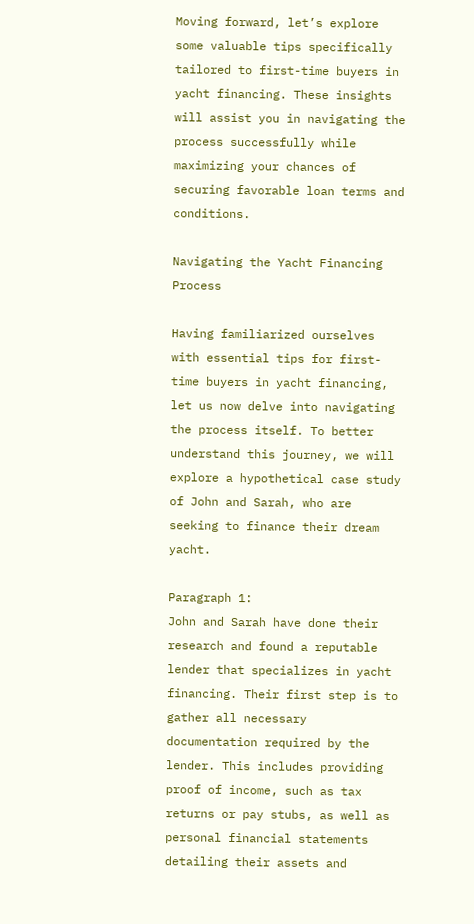Moving forward, let’s explore some valuable tips specifically tailored to first-time buyers in yacht financing. These insights will assist you in navigating the process successfully while maximizing your chances of securing favorable loan terms and conditions.

Navigating the Yacht Financing Process

Having familiarized ourselves with essential tips for first-time buyers in yacht financing, let us now delve into navigating the process itself. To better understand this journey, we will explore a hypothetical case study of John and Sarah, who are seeking to finance their dream yacht.

Paragraph 1:
John and Sarah have done their research and found a reputable lender that specializes in yacht financing. Their first step is to gather all necessary documentation required by the lender. This includes providing proof of income, such as tax returns or pay stubs, as well as personal financial statements detailing their assets and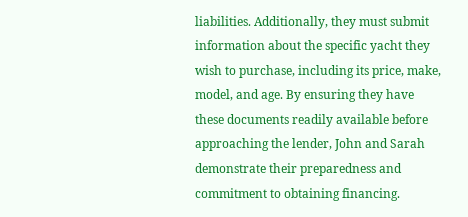liabilities. Additionally, they must submit information about the specific yacht they wish to purchase, including its price, make, model, and age. By ensuring they have these documents readily available before approaching the lender, John and Sarah demonstrate their preparedness and commitment to obtaining financing.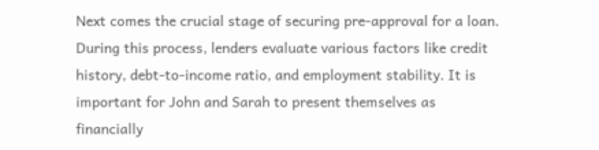Next comes the crucial stage of securing pre-approval for a loan. During this process, lenders evaluate various factors like credit history, debt-to-income ratio, and employment stability. It is important for John and Sarah to present themselves as financially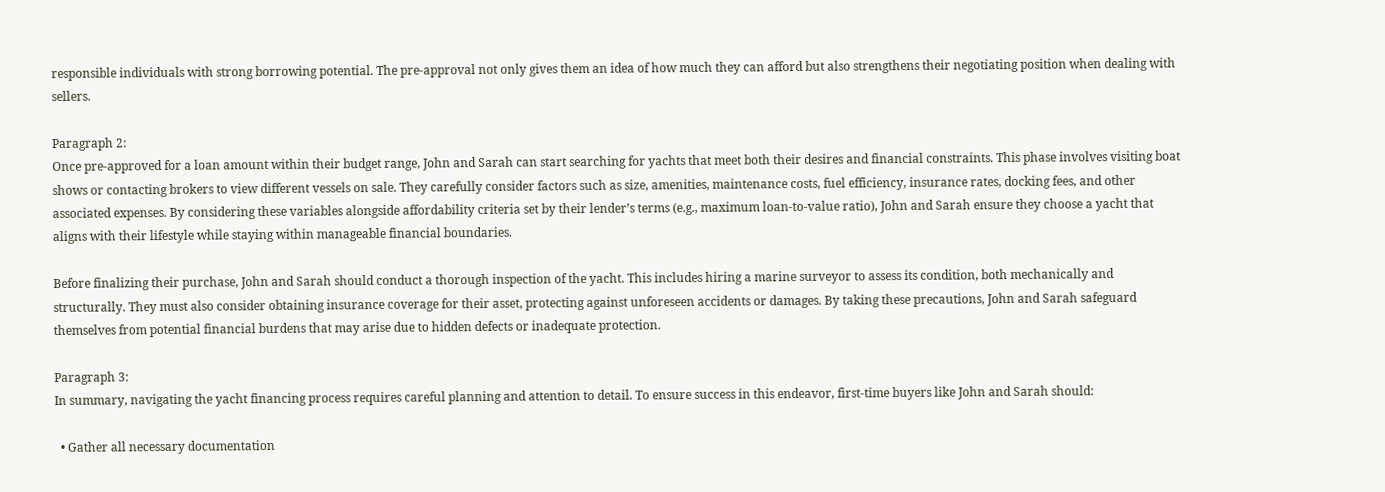responsible individuals with strong borrowing potential. The pre-approval not only gives them an idea of how much they can afford but also strengthens their negotiating position when dealing with sellers.

Paragraph 2:
Once pre-approved for a loan amount within their budget range, John and Sarah can start searching for yachts that meet both their desires and financial constraints. This phase involves visiting boat shows or contacting brokers to view different vessels on sale. They carefully consider factors such as size, amenities, maintenance costs, fuel efficiency, insurance rates, docking fees, and other associated expenses. By considering these variables alongside affordability criteria set by their lender’s terms (e.g., maximum loan-to-value ratio), John and Sarah ensure they choose a yacht that aligns with their lifestyle while staying within manageable financial boundaries.

Before finalizing their purchase, John and Sarah should conduct a thorough inspection of the yacht. This includes hiring a marine surveyor to assess its condition, both mechanically and structurally. They must also consider obtaining insurance coverage for their asset, protecting against unforeseen accidents or damages. By taking these precautions, John and Sarah safeguard themselves from potential financial burdens that may arise due to hidden defects or inadequate protection.

Paragraph 3:
In summary, navigating the yacht financing process requires careful planning and attention to detail. To ensure success in this endeavor, first-time buyers like John and Sarah should:

  • Gather all necessary documentation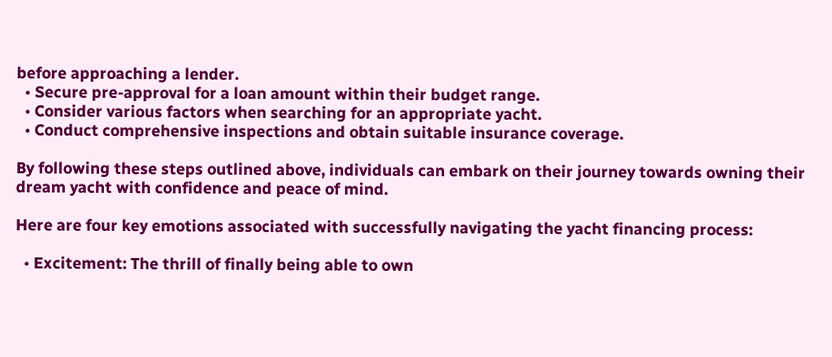before approaching a lender.
  • Secure pre-approval for a loan amount within their budget range.
  • Consider various factors when searching for an appropriate yacht.
  • Conduct comprehensive inspections and obtain suitable insurance coverage.

By following these steps outlined above, individuals can embark on their journey towards owning their dream yacht with confidence and peace of mind.

Here are four key emotions associated with successfully navigating the yacht financing process:

  • Excitement: The thrill of finally being able to own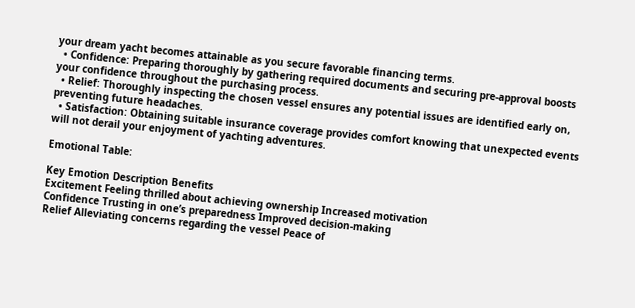your dream yacht becomes attainable as you secure favorable financing terms.
  • Confidence: Preparing thoroughly by gathering required documents and securing pre-approval boosts your confidence throughout the purchasing process.
  • Relief: Thoroughly inspecting the chosen vessel ensures any potential issues are identified early on, preventing future headaches.
  • Satisfaction: Obtaining suitable insurance coverage provides comfort knowing that unexpected events will not derail your enjoyment of yachting adventures.

Emotional Table:

Key Emotion Description Benefits
Excitement Feeling thrilled about achieving ownership Increased motivation
Confidence Trusting in one’s preparedness Improved decision-making
Relief Alleviating concerns regarding the vessel Peace of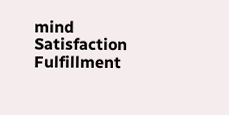mind
Satisfaction Fulfillment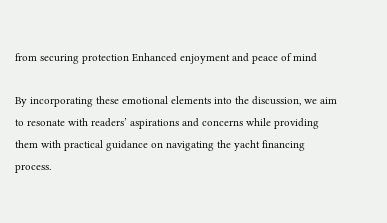from securing protection Enhanced enjoyment and peace of mind

By incorporating these emotional elements into the discussion, we aim to resonate with readers’ aspirations and concerns while providing them with practical guidance on navigating the yacht financing process.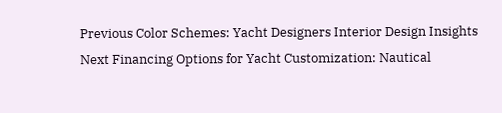Previous Color Schemes: Yacht Designers Interior Design Insights
Next Financing Options for Yacht Customization: Nautical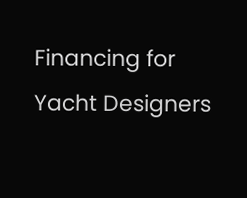Financing for Yacht Designers